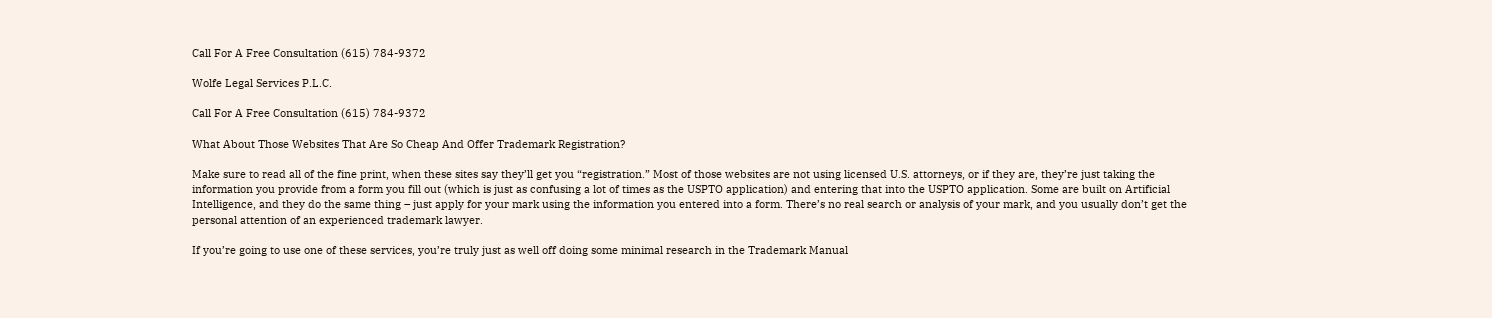Call For A Free Consultation (615) 784-9372

Wolfe Legal Services P.L.C.

Call For A Free Consultation (615) 784-9372

What About Those Websites That Are So Cheap And Offer Trademark Registration?

Make sure to read all of the fine print, when these sites say they’ll get you “registration.” Most of those websites are not using licensed U.S. attorneys, or if they are, they’re just taking the information you provide from a form you fill out (which is just as confusing a lot of times as the USPTO application) and entering that into the USPTO application. Some are built on Artificial Intelligence, and they do the same thing – just apply for your mark using the information you entered into a form. There’s no real search or analysis of your mark, and you usually don’t get the personal attention of an experienced trademark lawyer.

If you’re going to use one of these services, you’re truly just as well off doing some minimal research in the Trademark Manual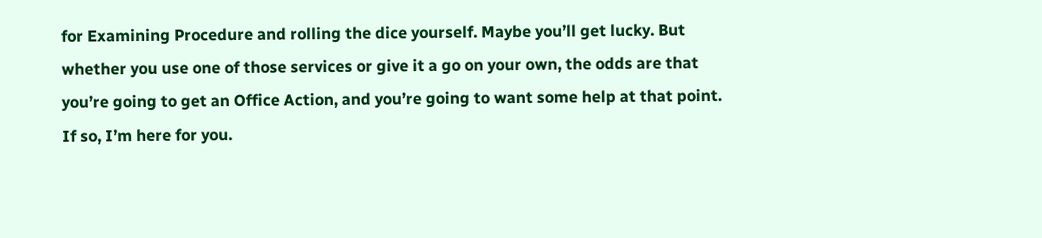for Examining Procedure and rolling the dice yourself. Maybe you’ll get lucky. But whether you use one of those services or give it a go on your own, the odds are that you’re going to get an Office Action, and you’re going to want some help at that point. If so, I’m here for you.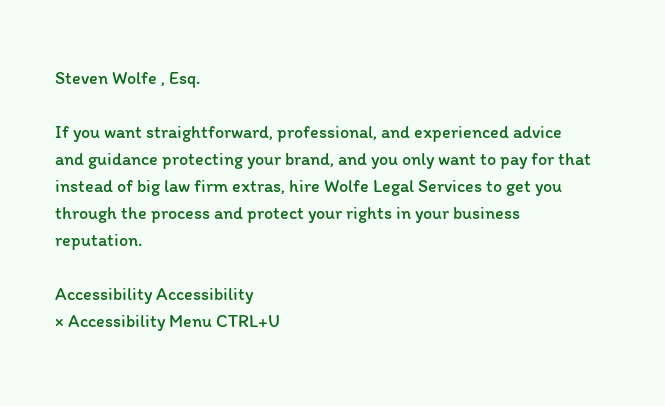Steven Wolfe , Esq.

If you want straightforward, professional, and experienced advice
and guidance protecting your brand, and you only want to pay for that
instead of big law firm extras, hire Wolfe Legal Services to get you
through the process and protect your rights in your business reputation.

Accessibility Accessibility
× Accessibility Menu CTRL+U